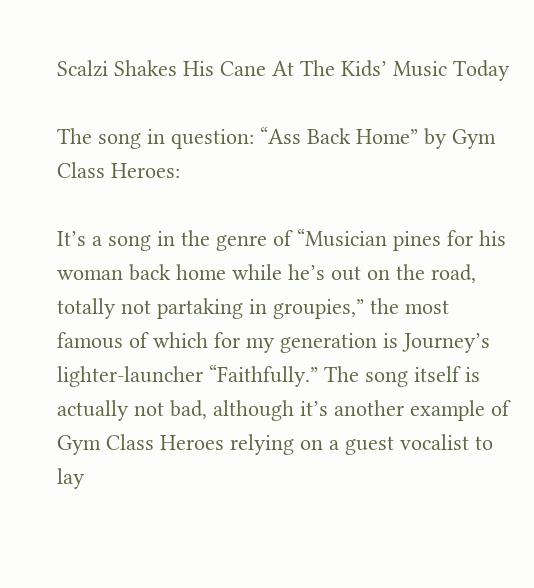Scalzi Shakes His Cane At The Kids’ Music Today

The song in question: “Ass Back Home” by Gym Class Heroes:

It’s a song in the genre of “Musician pines for his woman back home while he’s out on the road, totally not partaking in groupies,” the most famous of which for my generation is Journey’s lighter-launcher “Faithfully.” The song itself is actually not bad, although it’s another example of Gym Class Heroes relying on a guest vocalist to lay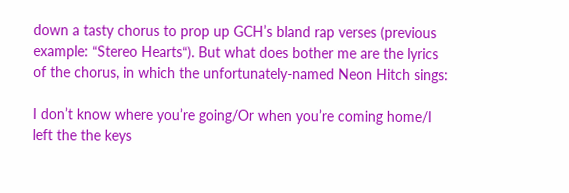down a tasty chorus to prop up GCH’s bland rap verses (previous example: “Stereo Hearts“). But what does bother me are the lyrics of the chorus, in which the unfortunately-named Neon Hitch sings:

I don’t know where you’re going/Or when you’re coming home/I left the the keys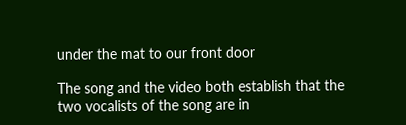under the mat to our front door

The song and the video both establish that the two vocalists of the song are in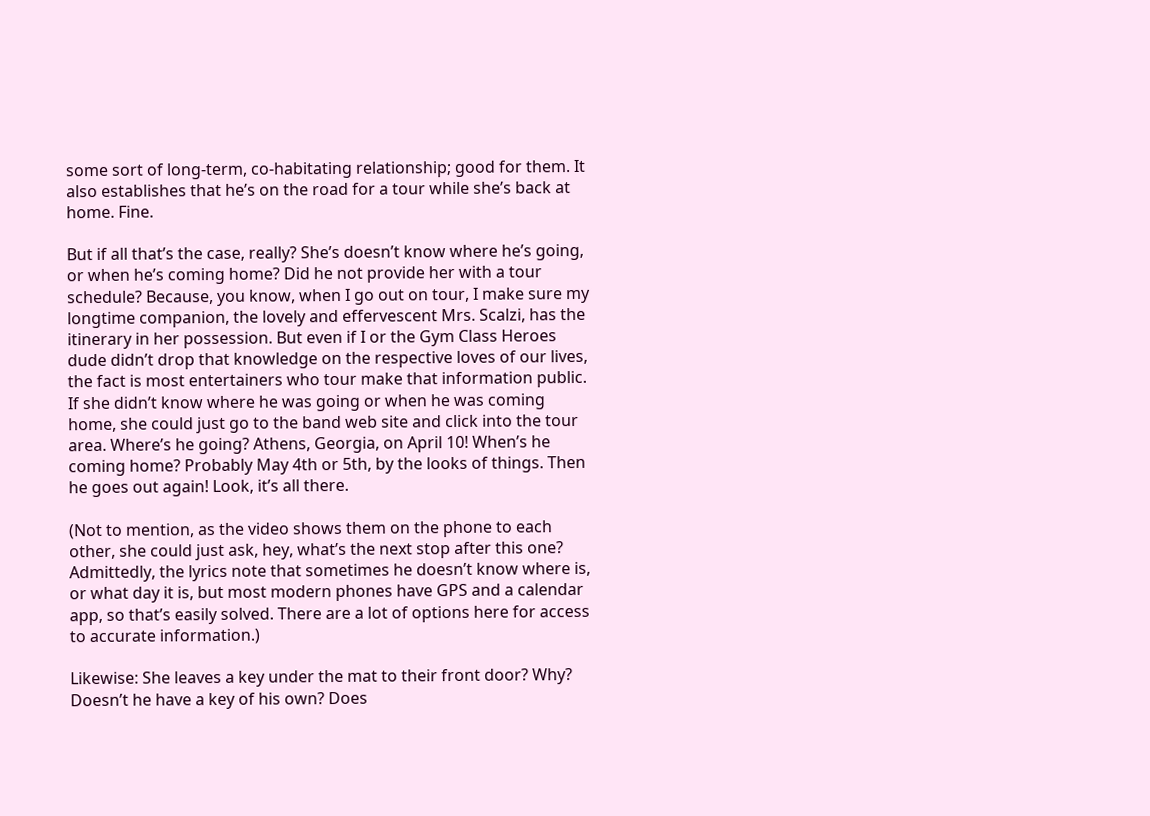some sort of long-term, co-habitating relationship; good for them. It also establishes that he’s on the road for a tour while she’s back at home. Fine.

But if all that’s the case, really? She’s doesn’t know where he’s going, or when he’s coming home? Did he not provide her with a tour schedule? Because, you know, when I go out on tour, I make sure my longtime companion, the lovely and effervescent Mrs. Scalzi, has the itinerary in her possession. But even if I or the Gym Class Heroes dude didn’t drop that knowledge on the respective loves of our lives, the fact is most entertainers who tour make that information public. If she didn’t know where he was going or when he was coming home, she could just go to the band web site and click into the tour area. Where’s he going? Athens, Georgia, on April 10! When’s he coming home? Probably May 4th or 5th, by the looks of things. Then he goes out again! Look, it’s all there.

(Not to mention, as the video shows them on the phone to each other, she could just ask, hey, what’s the next stop after this one? Admittedly, the lyrics note that sometimes he doesn’t know where is, or what day it is, but most modern phones have GPS and a calendar app, so that’s easily solved. There are a lot of options here for access to accurate information.)

Likewise: She leaves a key under the mat to their front door? Why? Doesn’t he have a key of his own? Does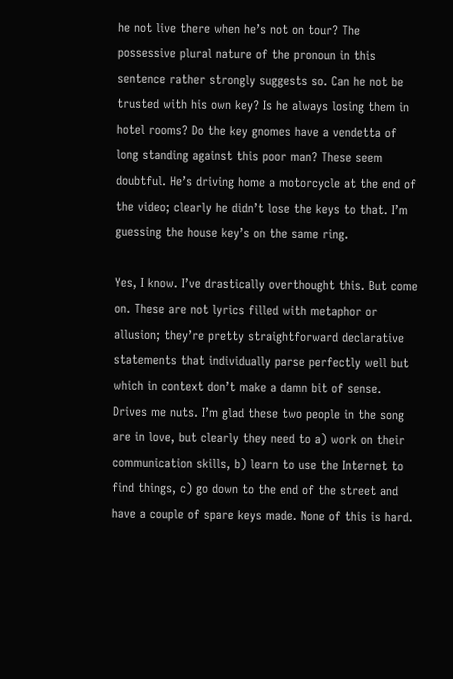he not live there when he’s not on tour? The possessive plural nature of the pronoun in this sentence rather strongly suggests so. Can he not be trusted with his own key? Is he always losing them in hotel rooms? Do the key gnomes have a vendetta of long standing against this poor man? These seem doubtful. He’s driving home a motorcycle at the end of the video; clearly he didn’t lose the keys to that. I’m guessing the house key’s on the same ring.

Yes, I know. I’ve drastically overthought this. But come on. These are not lyrics filled with metaphor or allusion; they’re pretty straightforward declarative statements that individually parse perfectly well but which in context don’t make a damn bit of sense. Drives me nuts. I’m glad these two people in the song are in love, but clearly they need to a) work on their communication skills, b) learn to use the Internet to find things, c) go down to the end of the street and have a couple of spare keys made. None of this is hard.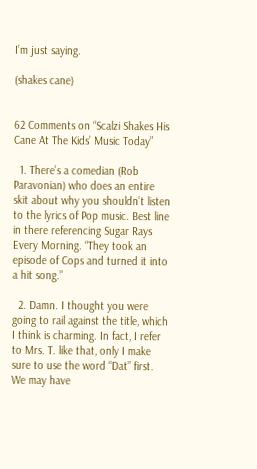I’m just saying.

(shakes cane)


62 Comments on “Scalzi Shakes His Cane At The Kids’ Music Today”

  1. There’s a comedian (Rob Paravonian) who does an entire skit about why you shouldn’t listen to the lyrics of Pop music. Best line in there referencing Sugar Rays Every Morning. “They took an episode of Cops and turned it into a hit song.”

  2. Damn. I thought you were going to rail against the title, which I think is charming. In fact, I refer to Mrs. T. like that, only I make sure to use the word “Dat” first. We may have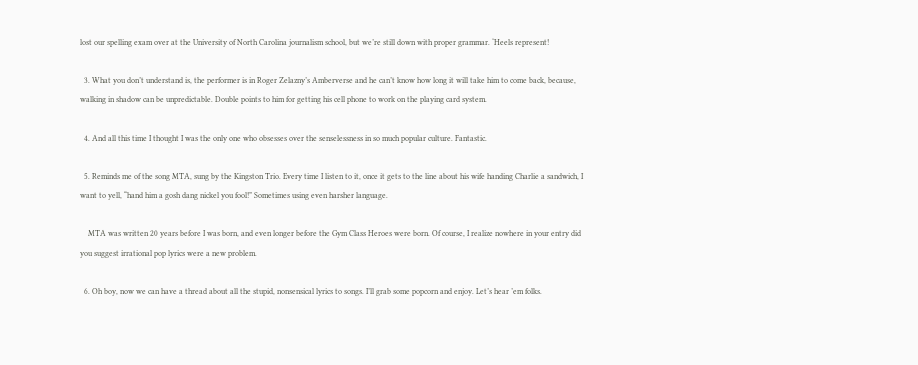lost our spelling exam over at the University of North Carolina journalism school, but we’re still down with proper grammar. ‘Heels represent!

  3. What you don’t understand is, the performer is in Roger Zelazny’s Amberverse and he can’t know how long it will take him to come back, because, walking in shadow can be unpredictable. Double points to him for getting his cell phone to work on the playing card system.

  4. And all this time I thought I was the only one who obsesses over the senselessness in so much popular culture. Fantastic.

  5. Reminds me of the song MTA, sung by the Kingston Trio. Every time I listen to it, once it gets to the line about his wife handing Charlie a sandwich, I want to yell, “hand him a gosh dang nickel you fool!” Sometimes using even harsher language.

    MTA was written 20 years before I was born, and even longer before the Gym Class Heroes were born. Of course, I realize nowhere in your entry did you suggest irrational pop lyrics were a new problem.

  6. Oh boy, now we can have a thread about all the stupid, nonsensical lyrics to songs. I’ll grab some popcorn and enjoy. Let’s hear ’em folks.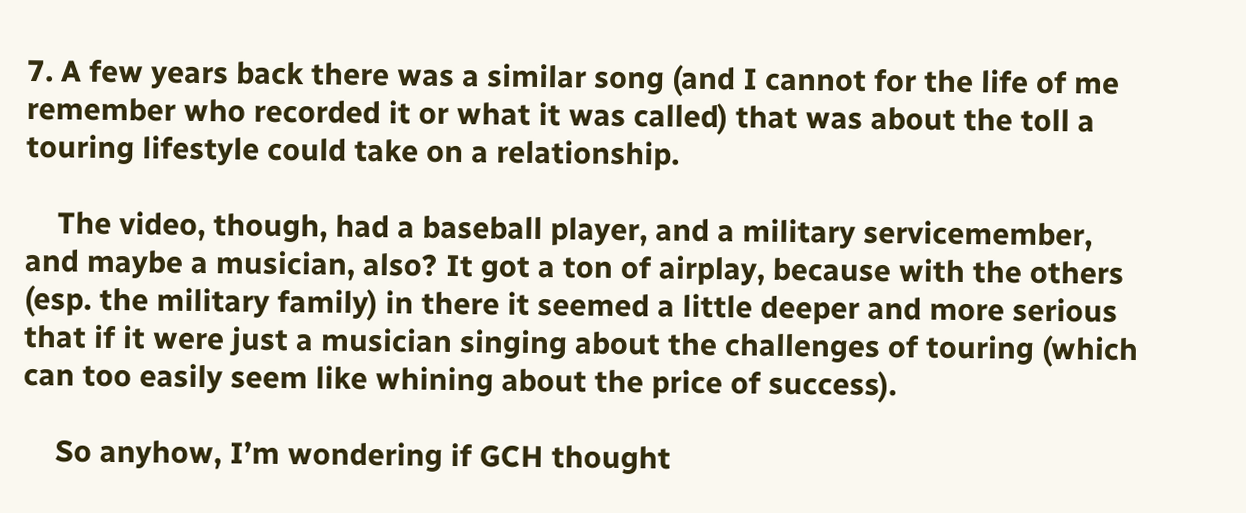7. A few years back there was a similar song (and I cannot for the life of me remember who recorded it or what it was called) that was about the toll a touring lifestyle could take on a relationship.

    The video, though, had a baseball player, and a military servicemember, and maybe a musician, also? It got a ton of airplay, because with the others (esp. the military family) in there it seemed a little deeper and more serious that if it were just a musician singing about the challenges of touring (which can too easily seem like whining about the price of success).

    So anyhow, I’m wondering if GCH thought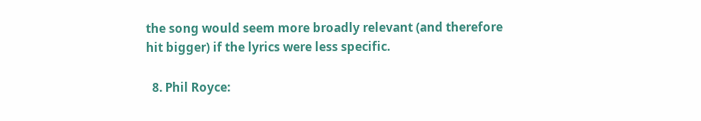the song would seem more broadly relevant (and therefore hit bigger) if the lyrics were less specific.

  8. Phil Royce: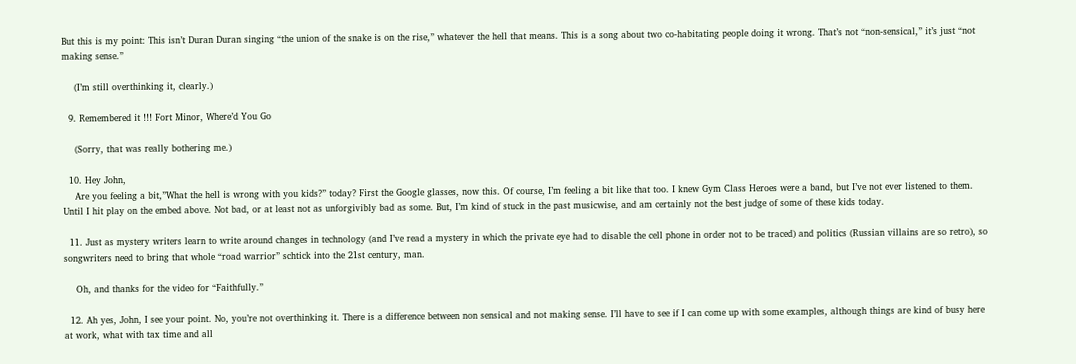But this is my point: This isn’t Duran Duran singing “the union of the snake is on the rise,” whatever the hell that means. This is a song about two co-habitating people doing it wrong. That’s not “non-sensical,” it’s just “not making sense.”

    (I’m still overthinking it, clearly.)

  9. Remembered it !!! Fort Minor, Where’d You Go

    (Sorry, that was really bothering me.)

  10. Hey John,
    Are you feeling a bit,”What the hell is wrong with you kids?” today? First the Google glasses, now this. Of course, I’m feeling a bit like that too. I knew Gym Class Heroes were a band, but I’ve not ever listened to them. Until I hit play on the embed above. Not bad, or at least not as unforgivibly bad as some. But, I’m kind of stuck in the past musicwise, and am certainly not the best judge of some of these kids today.

  11. Just as mystery writers learn to write around changes in technology (and I’ve read a mystery in which the private eye had to disable the cell phone in order not to be traced) and politics (Russian villains are so retro), so songwriters need to bring that whole “road warrior” schtick into the 21st century, man.

    Oh, and thanks for the video for “Faithfully.”

  12. Ah yes, John, I see your point. No, you’re not overthinking it. There is a difference between non sensical and not making sense. I’ll have to see if I can come up with some examples, although things are kind of busy here at work, what with tax time and all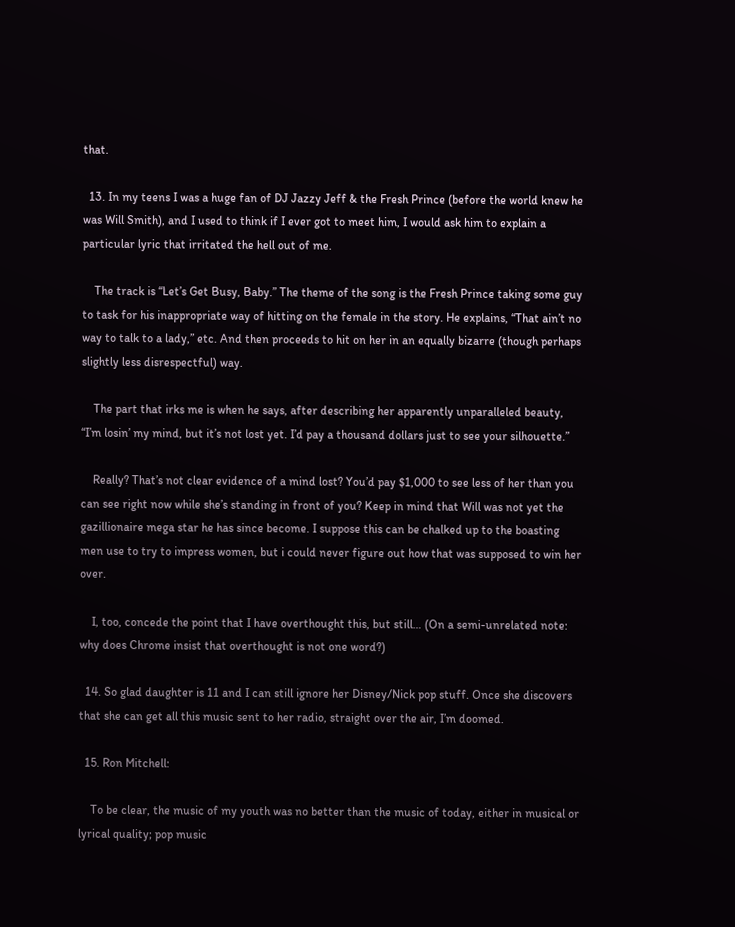that.

  13. In my teens I was a huge fan of DJ Jazzy Jeff & the Fresh Prince (before the world knew he was Will Smith), and I used to think if I ever got to meet him, I would ask him to explain a particular lyric that irritated the hell out of me.

    The track is “Let’s Get Busy, Baby.” The theme of the song is the Fresh Prince taking some guy to task for his inappropriate way of hitting on the female in the story. He explains, “That ain’t no way to talk to a lady,” etc. And then proceeds to hit on her in an equally bizarre (though perhaps slightly less disrespectful) way.

    The part that irks me is when he says, after describing her apparently unparalleled beauty, “I’m losin’ my mind, but it’s not lost yet. I’d pay a thousand dollars just to see your silhouette.”

    Really? That’s not clear evidence of a mind lost? You’d pay $1,000 to see less of her than you can see right now while she’s standing in front of you? Keep in mind that Will was not yet the gazillionaire mega star he has since become. I suppose this can be chalked up to the boasting men use to try to impress women, but i could never figure out how that was supposed to win her over.

    I, too, concede the point that I have overthought this, but still… (On a semi-unrelated note: why does Chrome insist that overthought is not one word?)

  14. So glad daughter is 11 and I can still ignore her Disney/Nick pop stuff. Once she discovers that she can get all this music sent to her radio, straight over the air, I’m doomed.

  15. Ron Mitchell:

    To be clear, the music of my youth was no better than the music of today, either in musical or lyrical quality; pop music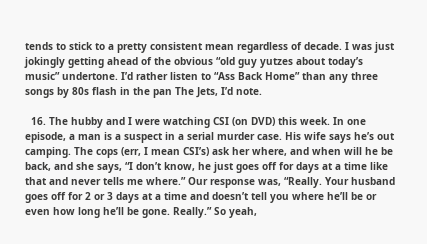tends to stick to a pretty consistent mean regardless of decade. I was just jokingly getting ahead of the obvious “old guy yutzes about today’s music” undertone. I’d rather listen to “Ass Back Home” than any three songs by 80s flash in the pan The Jets, I’d note.

  16. The hubby and I were watching CSI (on DVD) this week. In one episode, a man is a suspect in a serial murder case. His wife says he’s out camping. The cops (err, I mean CSI’s) ask her where, and when will he be back, and she says, “I don’t know, he just goes off for days at a time like that and never tells me where.” Our response was, “Really. Your husband goes off for 2 or 3 days at a time and doesn’t tell you where he’ll be or even how long he’ll be gone. Really.” So yeah,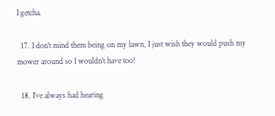I getcha.

  17. I don’t mind them being on my lawn, I just wish they would push my mower around so I wouldn’t have too!

  18. I’ve always had hearing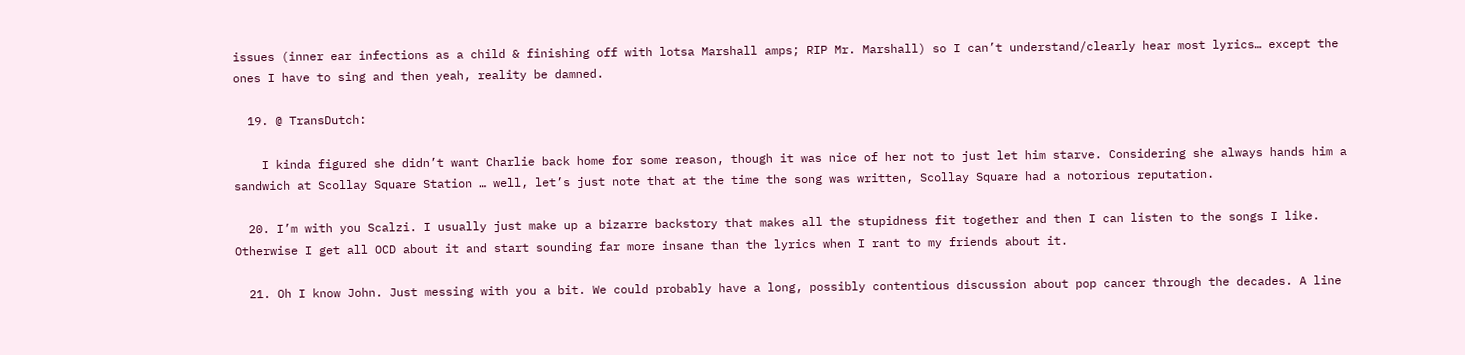issues (inner ear infections as a child & finishing off with lotsa Marshall amps; RIP Mr. Marshall) so I can’t understand/clearly hear most lyrics… except the ones I have to sing and then yeah, reality be damned.

  19. @ TransDutch:

    I kinda figured she didn’t want Charlie back home for some reason, though it was nice of her not to just let him starve. Considering she always hands him a sandwich at Scollay Square Station … well, let’s just note that at the time the song was written, Scollay Square had a notorious reputation.

  20. I’m with you Scalzi. I usually just make up a bizarre backstory that makes all the stupidness fit together and then I can listen to the songs I like. Otherwise I get all OCD about it and start sounding far more insane than the lyrics when I rant to my friends about it.

  21. Oh I know John. Just messing with you a bit. We could probably have a long, possibly contentious discussion about pop cancer through the decades. A line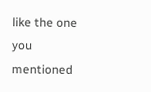like the one you mentioned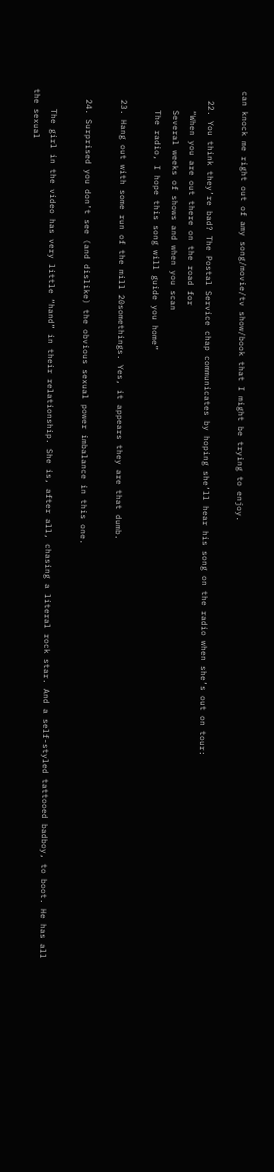can knock me right out of amy song/movie/tv show/book that I might be trying to enjoy.

  22. You think they’re bad? The Postal Service chap communicates by hoping she’ll hear his song on the radio when she’s out on tour:
    “When you are out there on the road for
    Several weeks of shows and when you scan
    The radio, I hope this song will guide you home”

  23. Hang out with some run of the mill 20somethings. Yes, it appears they are that dumb.

  24. Surprised you don’t see (and dislike) the obvious sexual power imbalance in this one.

    The girl in the video has very little “hand” in their relationship. She is, after all, chasing a literal rock star. And a self-styled tattooed badboy, to boot. He has all the sexual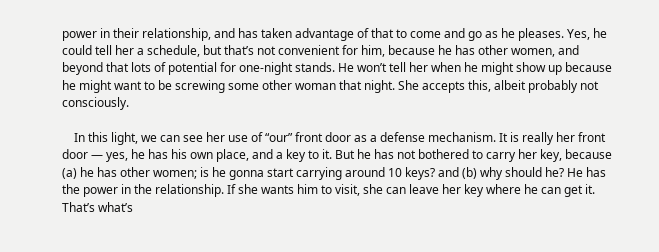power in their relationship, and has taken advantage of that to come and go as he pleases. Yes, he could tell her a schedule, but that’s not convenient for him, because he has other women, and beyond that lots of potential for one-night stands. He won’t tell her when he might show up because he might want to be screwing some other woman that night. She accepts this, albeit probably not consciously.

    In this light, we can see her use of “our” front door as a defense mechanism. It is really her front door — yes, he has his own place, and a key to it. But he has not bothered to carry her key, because (a) he has other women; is he gonna start carrying around 10 keys? and (b) why should he? He has the power in the relationship. If she wants him to visit, she can leave her key where he can get it. That’s what’s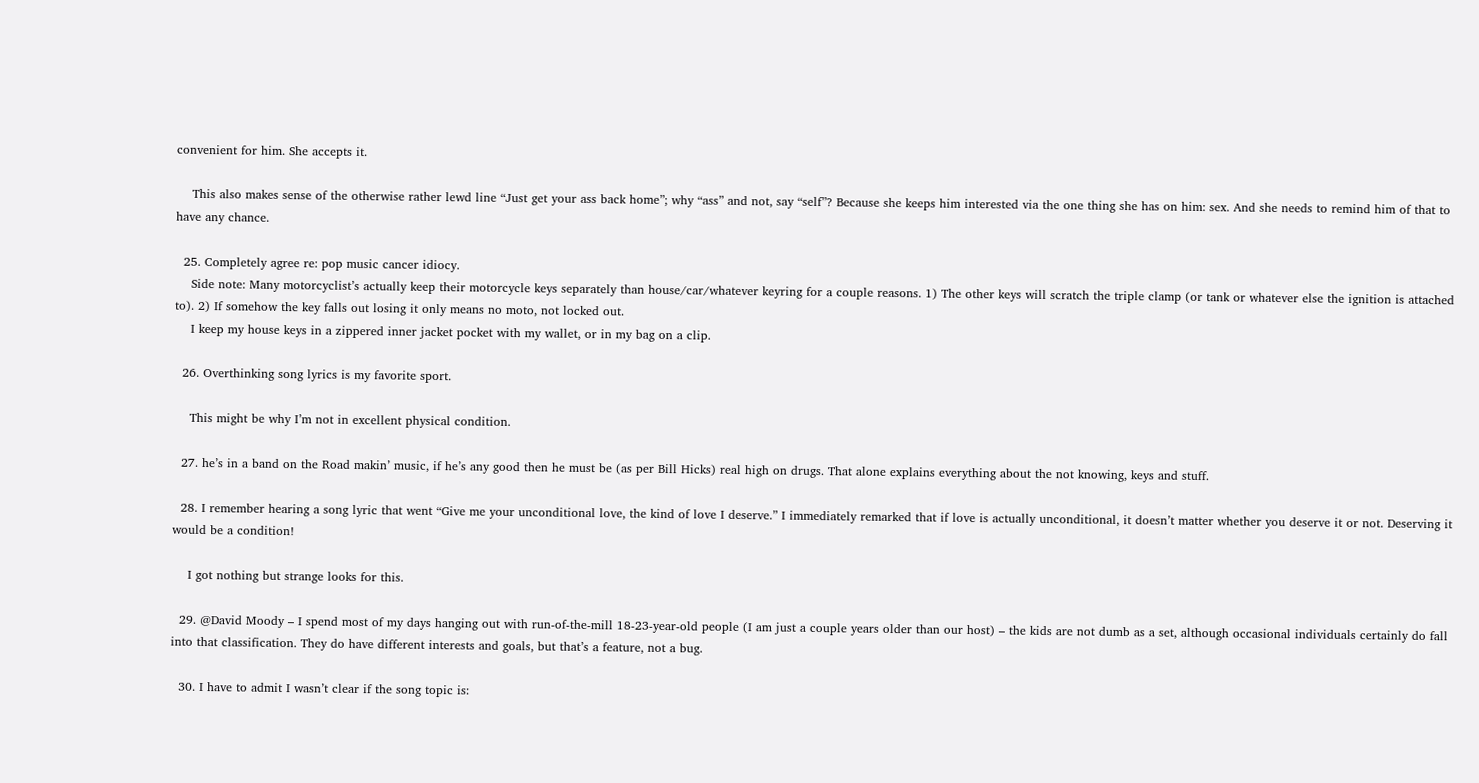convenient for him. She accepts it.

    This also makes sense of the otherwise rather lewd line “Just get your ass back home”; why “ass” and not, say “self”? Because she keeps him interested via the one thing she has on him: sex. And she needs to remind him of that to have any chance.

  25. Completely agree re: pop music cancer idiocy.
    Side note: Many motorcyclist’s actually keep their motorcycle keys separately than house/car/whatever keyring for a couple reasons. 1) The other keys will scratch the triple clamp (or tank or whatever else the ignition is attached to). 2) If somehow the key falls out losing it only means no moto, not locked out.
    I keep my house keys in a zippered inner jacket pocket with my wallet, or in my bag on a clip.

  26. Overthinking song lyrics is my favorite sport.

    This might be why I’m not in excellent physical condition.

  27. he’s in a band on the Road makin’ music, if he’s any good then he must be (as per Bill Hicks) real high on drugs. That alone explains everything about the not knowing, keys and stuff.

  28. I remember hearing a song lyric that went “Give me your unconditional love, the kind of love I deserve.” I immediately remarked that if love is actually unconditional, it doesn’t matter whether you deserve it or not. Deserving it would be a condition!

    I got nothing but strange looks for this.

  29. @David Moody – I spend most of my days hanging out with run-of-the-mill 18-23-year-old people (I am just a couple years older than our host) – the kids are not dumb as a set, although occasional individuals certainly do fall into that classification. They do have different interests and goals, but that’s a feature, not a bug.

  30. I have to admit I wasn’t clear if the song topic is: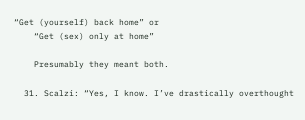“Get (yourself) back home” or
    “Get (sex) only at home”

    Presumably they meant both.

  31. Scalzi: “Yes, I know. I’ve drastically overthought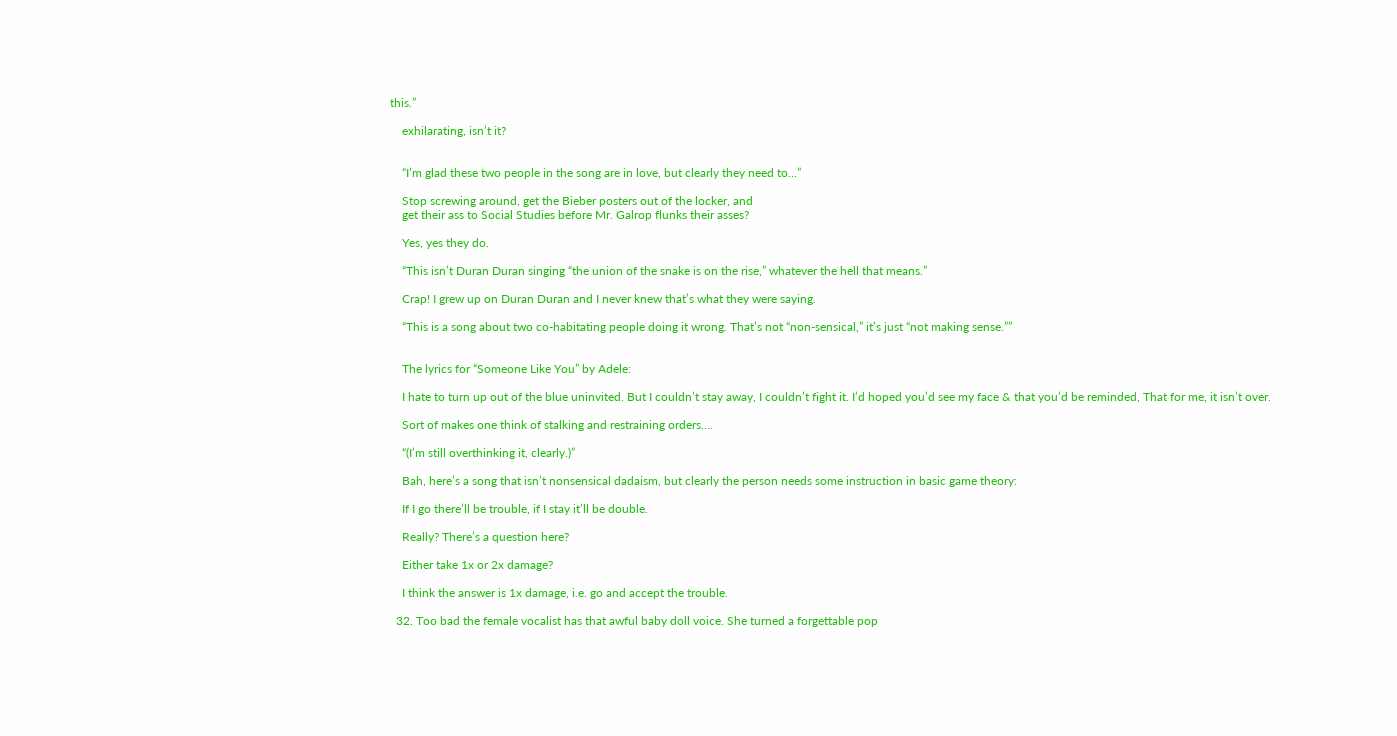this.”

    exhilarating, isn’t it?


    “I’m glad these two people in the song are in love, but clearly they need to…”

    Stop screwing around, get the Bieber posters out of the locker, and
    get their ass to Social Studies before Mr. Galrop flunks their asses?

    Yes, yes they do.

    “This isn’t Duran Duran singing “the union of the snake is on the rise,” whatever the hell that means.”

    Crap! I grew up on Duran Duran and I never knew that’s what they were saying.

    “This is a song about two co-habitating people doing it wrong. That’s not “non-sensical,” it’s just “not making sense.””


    The lyrics for “Someone Like You” by Adele:

    I hate to turn up out of the blue uninvited. But I couldn’t stay away, I couldn’t fight it. I’d hoped you’d see my face & that you’d be reminded, That for me, it isn’t over.

    Sort of makes one think of stalking and restraining orders….

    “(I’m still overthinking it, clearly.)”

    Bah, here’s a song that isn’t nonsensical dadaism, but clearly the person needs some instruction in basic game theory:

    If I go there’ll be trouble, if I stay it’ll be double.

    Really? There’s a question here?

    Either take 1x or 2x damage?

    I think the answer is 1x damage, i.e. go and accept the trouble.

  32. Too bad the female vocalist has that awful baby doll voice. She turned a forgettable pop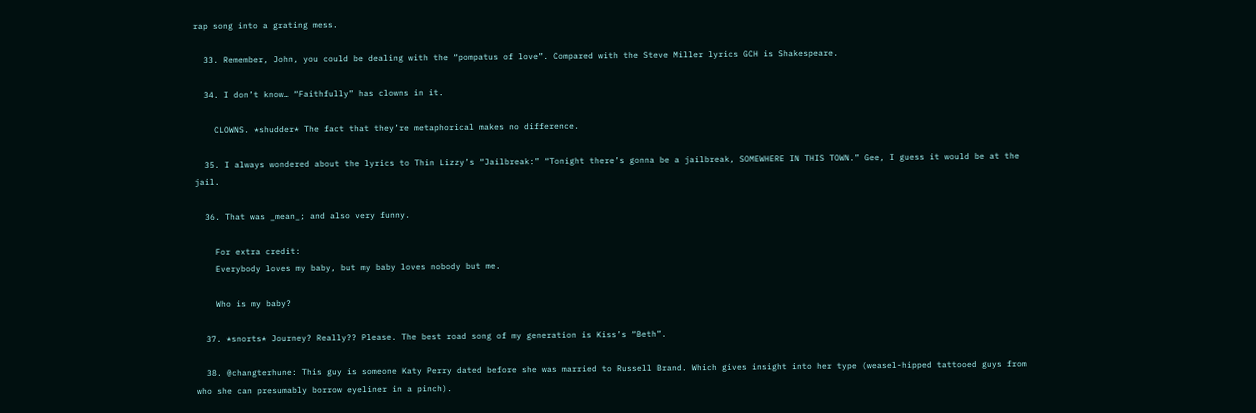rap song into a grating mess.

  33. Remember, John, you could be dealing with the “pompatus of love”. Compared with the Steve Miller lyrics GCH is Shakespeare.

  34. I don’t know… “Faithfully” has clowns in it.

    CLOWNS. *shudder* The fact that they’re metaphorical makes no difference.

  35. I always wondered about the lyrics to Thin Lizzy’s “Jailbreak:” “Tonight there’s gonna be a jailbreak, SOMEWHERE IN THIS TOWN.” Gee, I guess it would be at the jail.

  36. That was _mean_; and also very funny.

    For extra credit:
    Everybody loves my baby, but my baby loves nobody but me.

    Who is my baby?

  37. *snorts* Journey? Really?? Please. The best road song of my generation is Kiss’s “Beth”.

  38. @changterhune: This guy is someone Katy Perry dated before she was married to Russell Brand. Which gives insight into her type (weasel-hipped tattooed guys from who she can presumably borrow eyeliner in a pinch).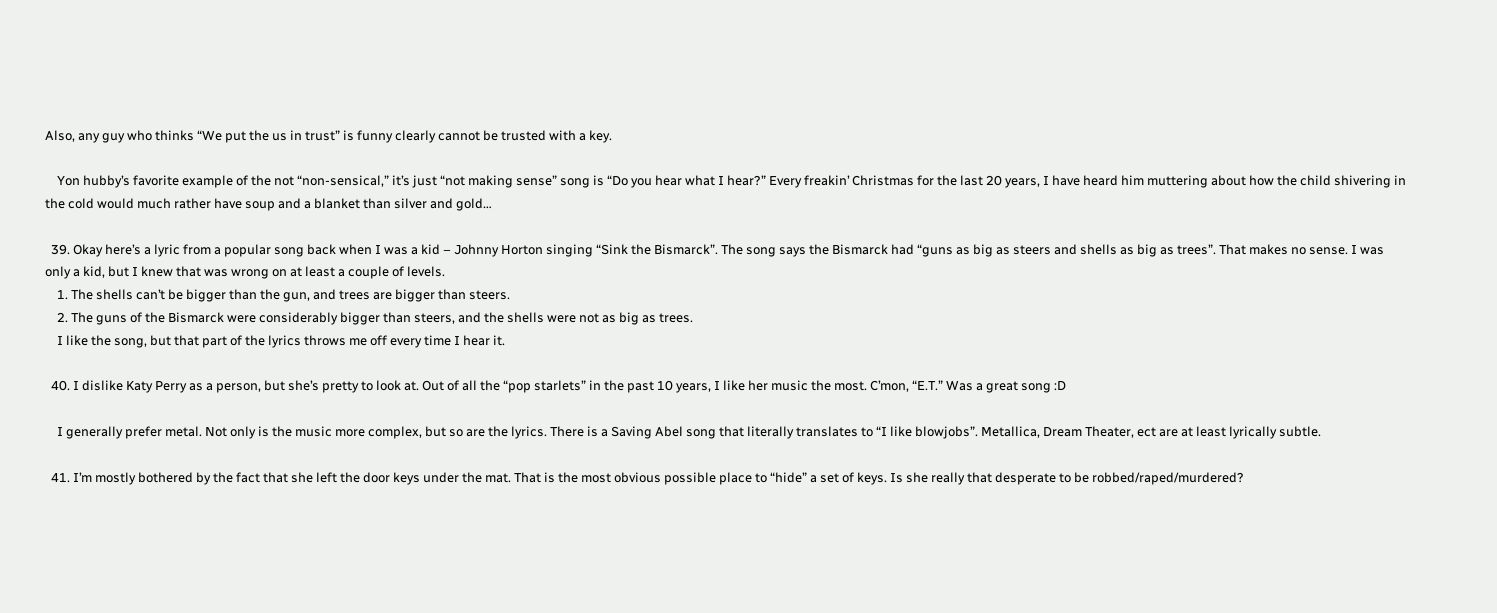Also, any guy who thinks “We put the us in trust” is funny clearly cannot be trusted with a key.

    Yon hubby’s favorite example of the not “non-sensical,” it’s just “not making sense” song is “Do you hear what I hear?” Every freakin’ Christmas for the last 20 years, I have heard him muttering about how the child shivering in the cold would much rather have soup and a blanket than silver and gold…

  39. Okay here’s a lyric from a popular song back when I was a kid – Johnny Horton singing “Sink the Bismarck”. The song says the Bismarck had “guns as big as steers and shells as big as trees”. That makes no sense. I was only a kid, but I knew that was wrong on at least a couple of levels.
    1. The shells can’t be bigger than the gun, and trees are bigger than steers.
    2. The guns of the Bismarck were considerably bigger than steers, and the shells were not as big as trees.
    I like the song, but that part of the lyrics throws me off every time I hear it.

  40. I dislike Katy Perry as a person, but she’s pretty to look at. Out of all the “pop starlets” in the past 10 years, I like her music the most. C’mon, “E.T.” Was a great song :D

    I generally prefer metal. Not only is the music more complex, but so are the lyrics. There is a Saving Abel song that literally translates to “I like blowjobs”. Metallica, Dream Theater, ect are at least lyrically subtle.

  41. I’m mostly bothered by the fact that she left the door keys under the mat. That is the most obvious possible place to “hide” a set of keys. Is she really that desperate to be robbed/raped/murdered?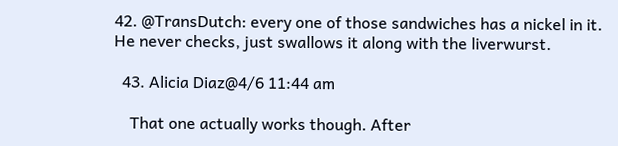42. @TransDutch: every one of those sandwiches has a nickel in it. He never checks, just swallows it along with the liverwurst.

  43. Alicia Diaz@4/6 11:44 am

    That one actually works though. After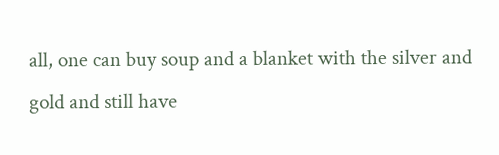all, one can buy soup and a blanket with the silver and gold and still have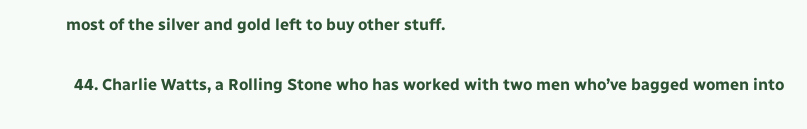most of the silver and gold left to buy other stuff.

  44. Charlie Watts, a Rolling Stone who has worked with two men who’ve bagged women into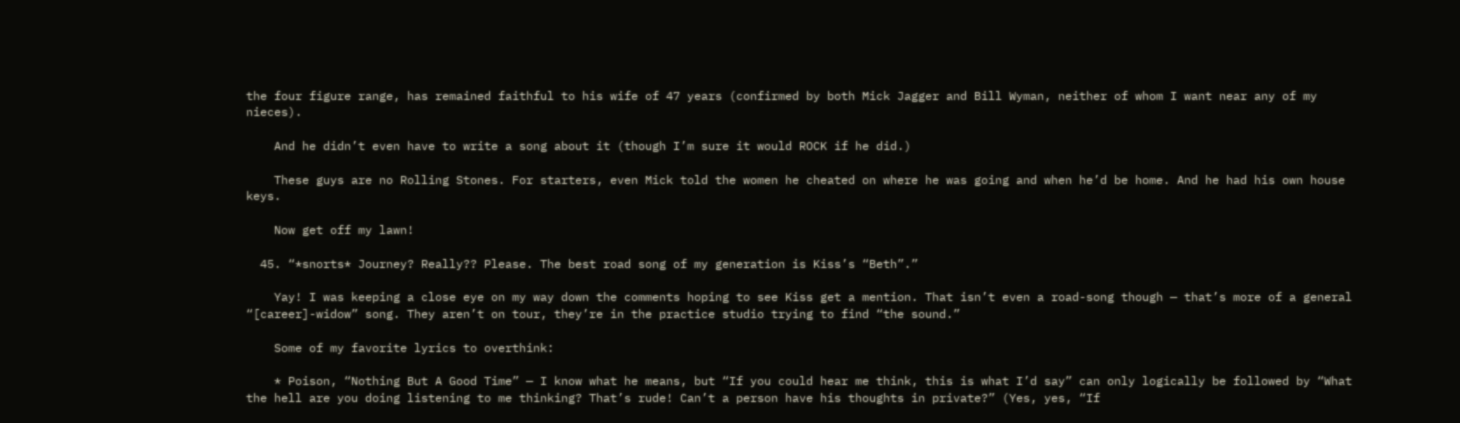the four figure range, has remained faithful to his wife of 47 years (confirmed by both Mick Jagger and Bill Wyman, neither of whom I want near any of my nieces).

    And he didn’t even have to write a song about it (though I’m sure it would ROCK if he did.)

    These guys are no Rolling Stones. For starters, even Mick told the women he cheated on where he was going and when he’d be home. And he had his own house keys.

    Now get off my lawn!

  45. “*snorts* Journey? Really?? Please. The best road song of my generation is Kiss’s “Beth”.”

    Yay! I was keeping a close eye on my way down the comments hoping to see Kiss get a mention. That isn’t even a road-song though — that’s more of a general “[career]-widow” song. They aren’t on tour, they’re in the practice studio trying to find “the sound.”

    Some of my favorite lyrics to overthink:

    * Poison, “Nothing But A Good Time” — I know what he means, but “If you could hear me think, this is what I’d say” can only logically be followed by “What the hell are you doing listening to me thinking? That’s rude! Can’t a person have his thoughts in private?” (Yes, yes, “If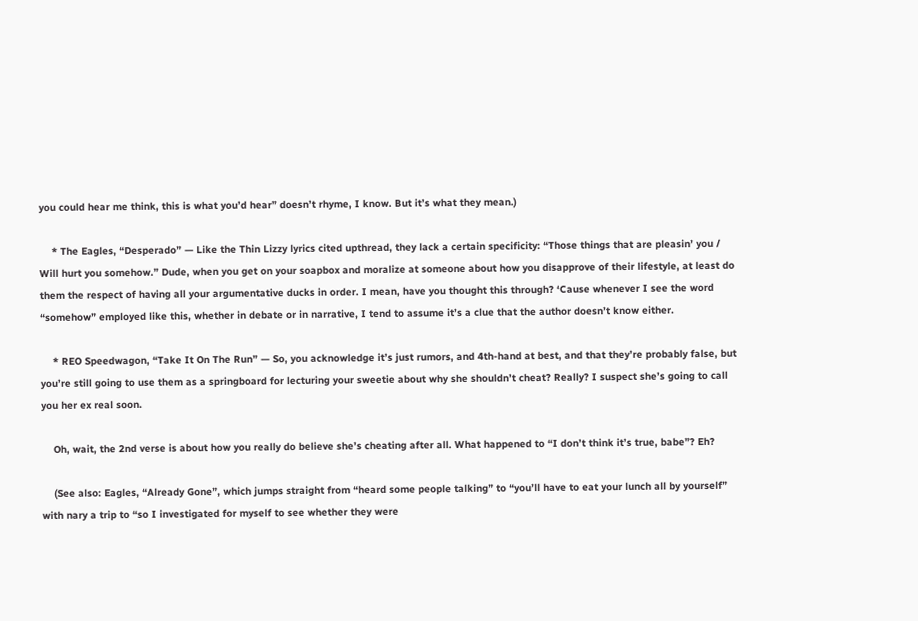you could hear me think, this is what you’d hear” doesn’t rhyme, I know. But it’s what they mean.)

    * The Eagles, “Desperado” — Like the Thin Lizzy lyrics cited upthread, they lack a certain specificity: “Those things that are pleasin’ you / Will hurt you somehow.” Dude, when you get on your soapbox and moralize at someone about how you disapprove of their lifestyle, at least do them the respect of having all your argumentative ducks in order. I mean, have you thought this through? ‘Cause whenever I see the word “somehow” employed like this, whether in debate or in narrative, I tend to assume it’s a clue that the author doesn’t know either.

    * REO Speedwagon, “Take It On The Run” — So, you acknowledge it’s just rumors, and 4th-hand at best, and that they’re probably false, but you’re still going to use them as a springboard for lecturing your sweetie about why she shouldn’t cheat? Really? I suspect she’s going to call you her ex real soon.

    Oh, wait, the 2nd verse is about how you really do believe she’s cheating after all. What happened to “I don’t think it’s true, babe”? Eh?

    (See also: Eagles, “Already Gone”, which jumps straight from “heard some people talking” to “you’ll have to eat your lunch all by yourself” with nary a trip to “so I investigated for myself to see whether they were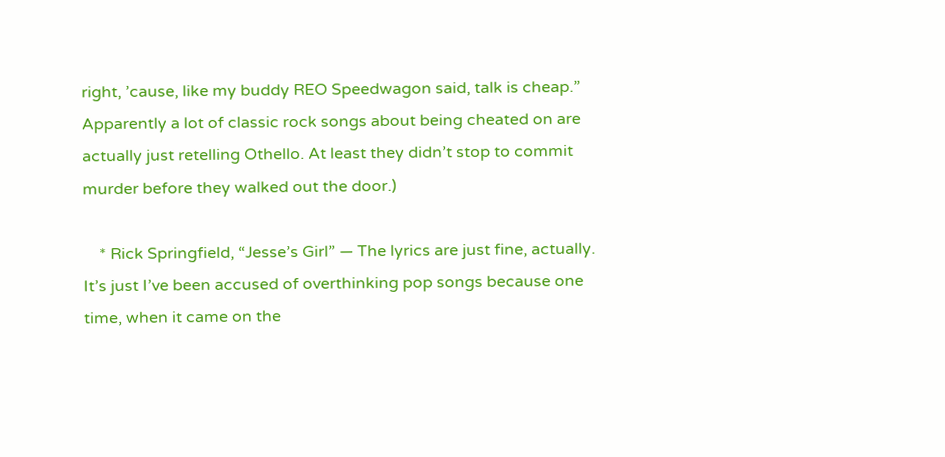right, ’cause, like my buddy REO Speedwagon said, talk is cheap.” Apparently a lot of classic rock songs about being cheated on are actually just retelling Othello. At least they didn’t stop to commit murder before they walked out the door.)

    * Rick Springfield, “Jesse’s Girl” — The lyrics are just fine, actually. It’s just I’ve been accused of overthinking pop songs because one time, when it came on the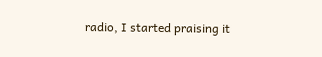radio, I started praising it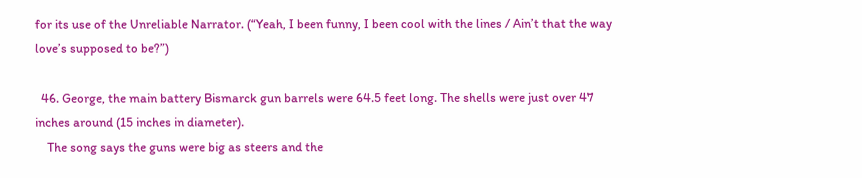for its use of the Unreliable Narrator. (“Yeah, I been funny, I been cool with the lines / Ain’t that the way love’s supposed to be?”)

  46. George, the main battery Bismarck gun barrels were 64.5 feet long. The shells were just over 47 inches around (15 inches in diameter).
    The song says the guns were big as steers and the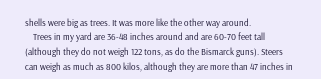shells were big as trees. It was more like the other way around.
    Trees in my yard are 36-48 inches around and are 60-70 feet tall (although they do not weigh 122 tons, as do the Bismarck guns). Steers can weigh as much as 800 kilos, although they are more than 47 inches in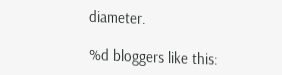diameter.

%d bloggers like this: